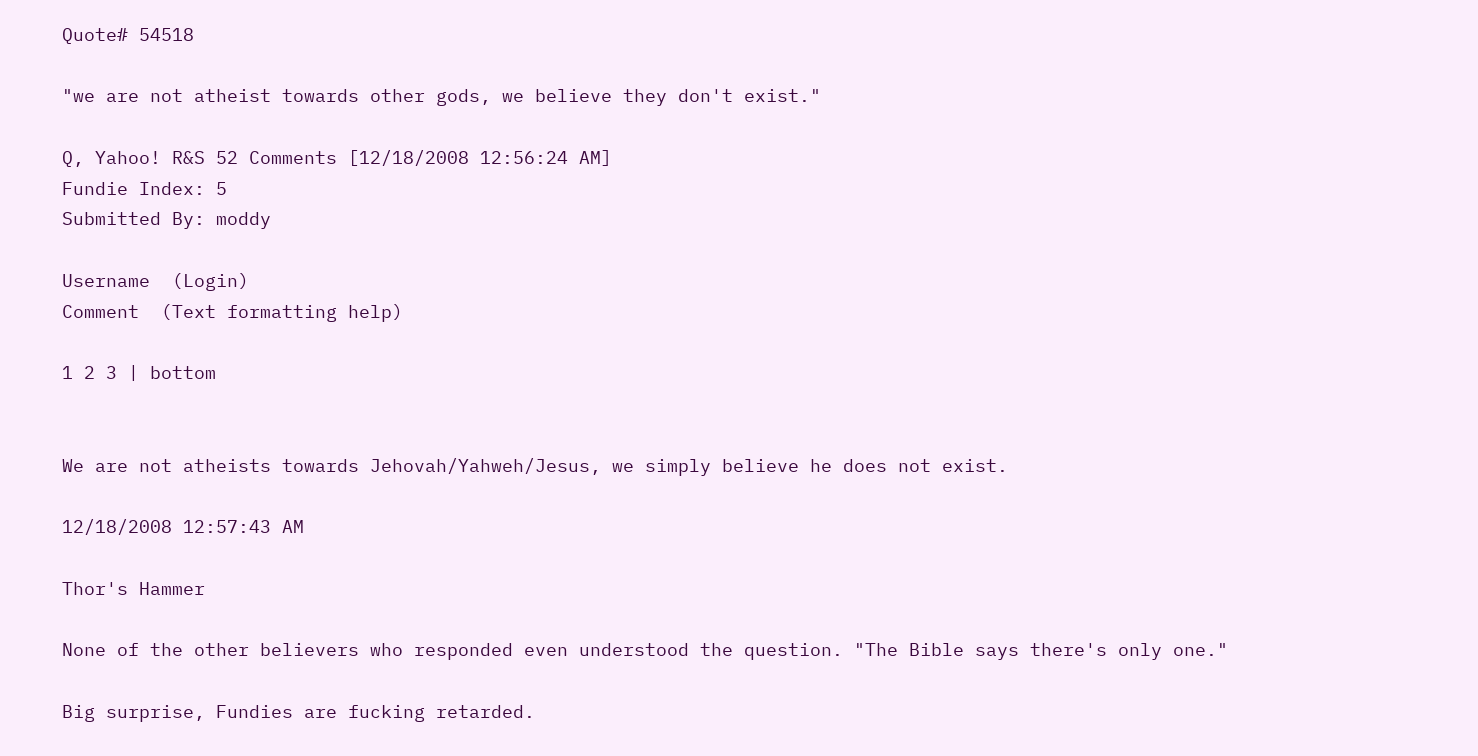Quote# 54518

"we are not atheist towards other gods, we believe they don't exist."

Q, Yahoo! R&S 52 Comments [12/18/2008 12:56:24 AM]
Fundie Index: 5
Submitted By: moddy

Username  (Login)
Comment  (Text formatting help)

1 2 3 | bottom


We are not atheists towards Jehovah/Yahweh/Jesus, we simply believe he does not exist.

12/18/2008 12:57:43 AM

Thor's Hammer

None of the other believers who responded even understood the question. "The Bible says there's only one."

Big surprise, Fundies are fucking retarded.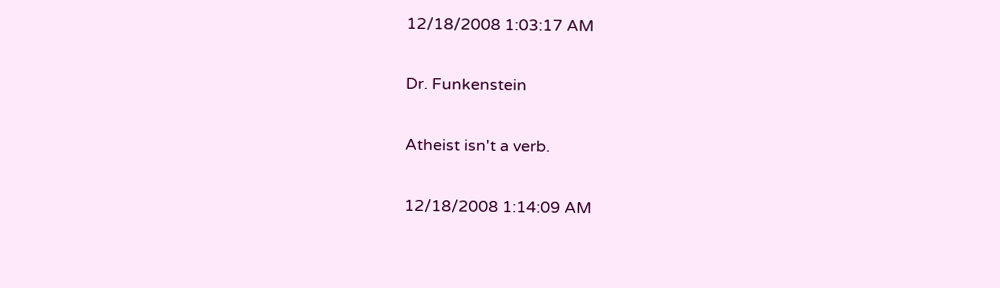12/18/2008 1:03:17 AM

Dr. Funkenstein

Atheist isn't a verb.

12/18/2008 1:14:09 AM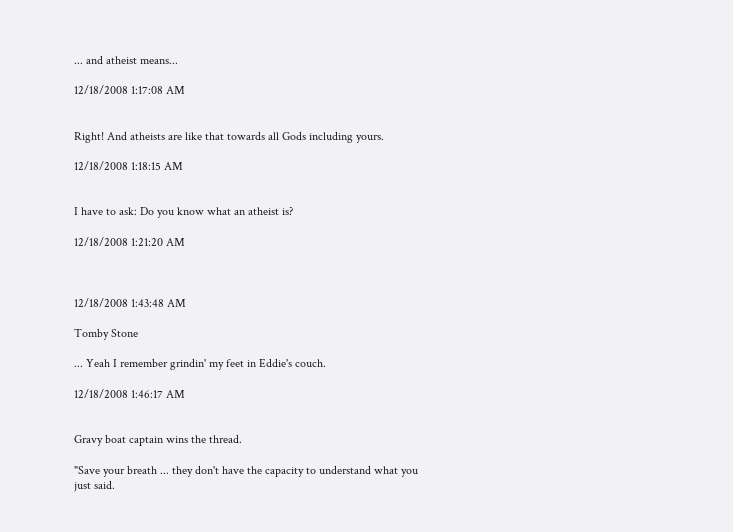... and atheist means...

12/18/2008 1:17:08 AM


Right! And atheists are like that towards all Gods including yours.

12/18/2008 1:18:15 AM


I have to ask: Do you know what an atheist is?

12/18/2008 1:21:20 AM



12/18/2008 1:43:48 AM

Tomby Stone

... Yeah I remember grindin' my feet in Eddie's couch.

12/18/2008 1:46:17 AM


Gravy boat captain wins the thread.

"Save your breath ... they don't have the capacity to understand what you just said.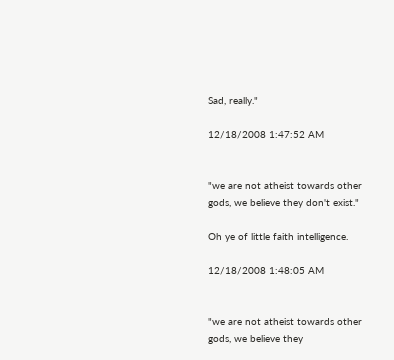Sad, really."

12/18/2008 1:47:52 AM


"we are not atheist towards other gods, we believe they don't exist."

Oh ye of little faith intelligence.

12/18/2008 1:48:05 AM


"we are not atheist towards other gods, we believe they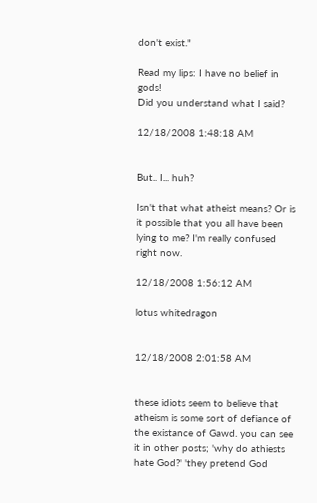don't exist."

Read my lips: I have no belief in gods!
Did you understand what I said?

12/18/2008 1:48:18 AM


But.. I... huh?

Isn't that what atheist means? Or is it possible that you all have been lying to me? I'm really confused right now.

12/18/2008 1:56:12 AM

lotus whitedragon


12/18/2008 2:01:58 AM


these idiots seem to believe that atheism is some sort of defiance of the existance of Gawd. you can see it in other posts; 'why do athiests hate God?' 'they pretend God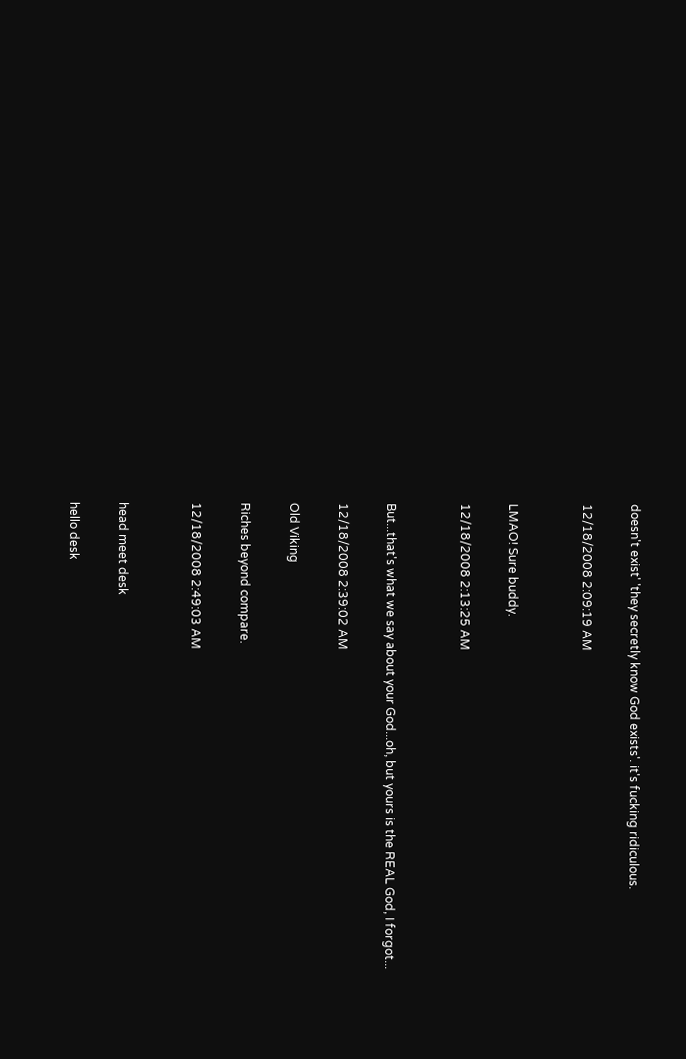doesn't exist' 'they secretly know God exists'. it's fucking ridiculous.

12/18/2008 2:09:19 AM


LMAO! Sure buddy.

12/18/2008 2:13:25 AM


But...that's what we say about your God...oh, but yours is the REAL God, I forgot...

12/18/2008 2:39:02 AM

Old Viking

Riches beyond compare.

12/18/2008 2:49:03 AM


head meet desk

hello desk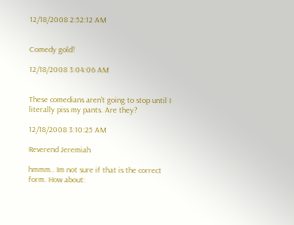12/18/2008 2:52:12 AM


Comedy gold!

12/18/2008 3:04:06 AM


These comedians aren't going to stop until I literally piss my pants. Are they?

12/18/2008 3:10:25 AM

Reverend Jeremiah

hmmm.. Im not sure if that is the correct form. How about: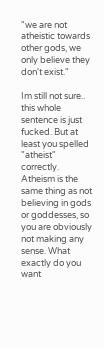"we are not atheistic towards other gods, we only believe they don't exist."

Im still not sure.. this whole sentence is just fucked. But at least you spelled "atheist" correctly. Atheism is the same thing as not believing in gods or goddesses, so you are obviously not making any sense. What exactly do you want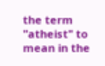the term "atheist" to mean in the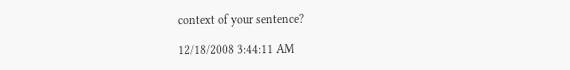context of your sentence?

12/18/2008 3:44:11 AM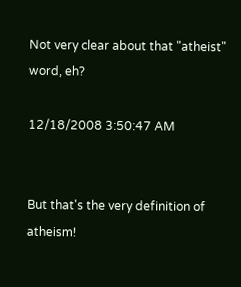Not very clear about that "atheist" word, eh?

12/18/2008 3:50:47 AM


But that's the very definition of atheism!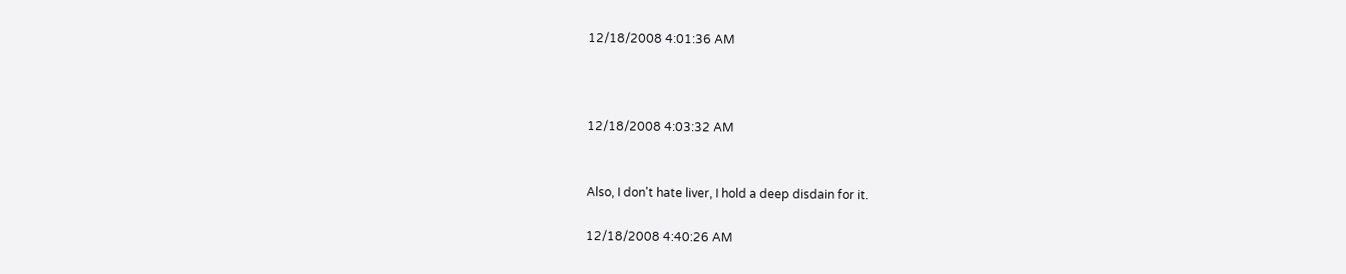12/18/2008 4:01:36 AM



12/18/2008 4:03:32 AM


Also, I don't hate liver, I hold a deep disdain for it.

12/18/2008 4:40:26 AM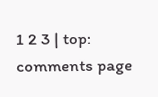1 2 3 | top: comments page